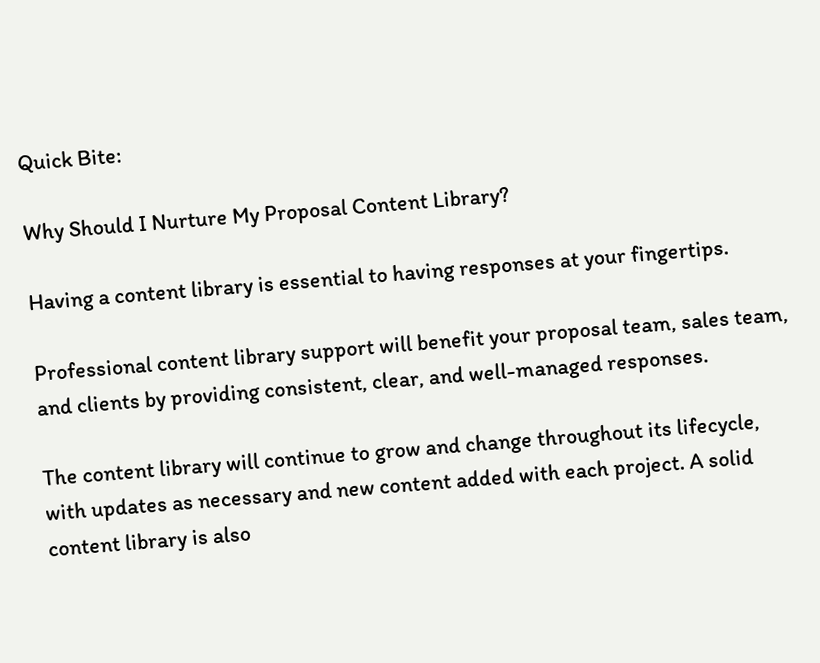Quick Bite:

Why Should I Nurture My Proposal Content Library?

Having a content library is essential to having responses at your fingertips.

Professional content library support will benefit your proposal team, sales team, and clients by providing consistent, clear, and well-managed responses.

The content library will continue to grow and change throughout its lifecycle, with updates as necessary and new content added with each project. A solid content library is also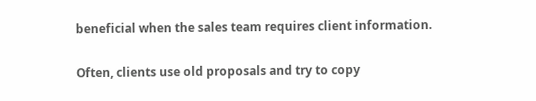beneficial when the sales team requires client information.

Often, clients use old proposals and try to copy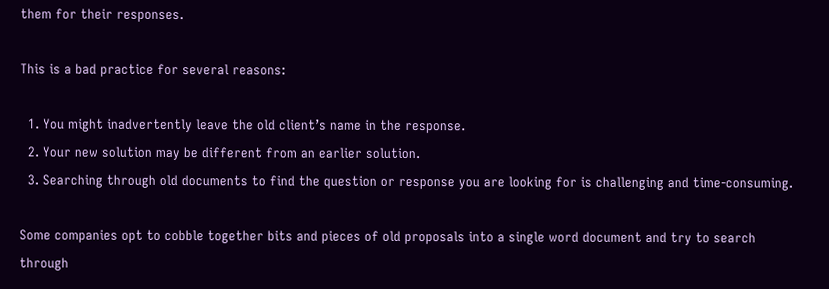them for their responses.

This is a bad practice for several reasons:

  1. You might inadvertently leave the old client’s name in the response.
  2. Your new solution may be different from an earlier solution.
  3. Searching through old documents to find the question or response you are looking for is challenging and time-consuming.

Some companies opt to cobble together bits and pieces of old proposals into a single word document and try to search through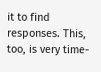it to find responses. This, too, is very time-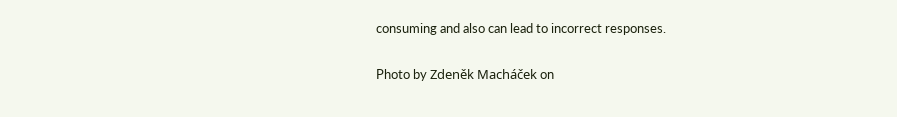consuming and also can lead to incorrect responses.

Photo by Zdeněk Macháček on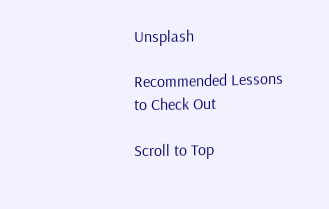Unsplash

Recommended Lessons to Check Out

Scroll to Top